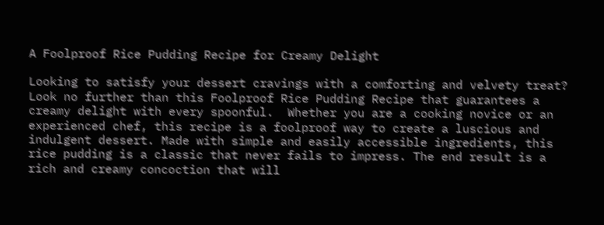A Foolproof Rice Pudding Recipe for Creamy Delight

Looking to satisfy your dessert cravings with a comforting and velvety treat? Look no further than this Foolproof Rice Pudding Recipe that guarantees a creamy delight with every spoonful.  Whether you are a cooking novice or an experienced chef, this recipe is a foolproof way to create a luscious and indulgent dessert. Made with simple and easily accessible ingredients, this rice pudding is a classic that never fails to impress. The end result is a rich and creamy concoction that will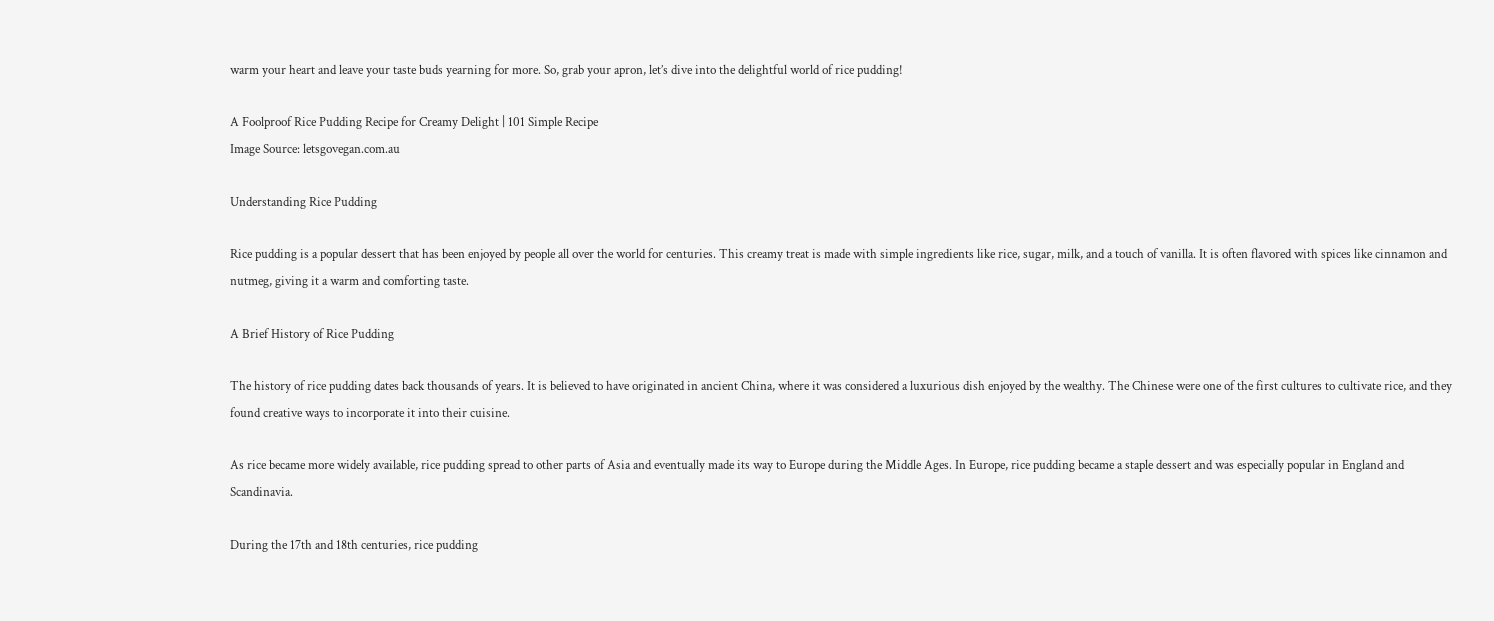warm your heart and leave your taste buds yearning for more. So, grab your apron, let’s dive into the delightful world of rice pudding!

A Foolproof Rice Pudding Recipe for Creamy Delight | 101 Simple Recipe
Image Source: letsgovegan.com.au

Understanding Rice Pudding

Rice pudding is a popular dessert that has been enjoyed by people all over the world for centuries. This creamy treat is made with simple ingredients like rice, sugar, milk, and a touch of vanilla. It is often flavored with spices like cinnamon and nutmeg, giving it a warm and comforting taste.

A Brief History of Rice Pudding

The history of rice pudding dates back thousands of years. It is believed to have originated in ancient China, where it was considered a luxurious dish enjoyed by the wealthy. The Chinese were one of the first cultures to cultivate rice, and they found creative ways to incorporate it into their cuisine.

As rice became more widely available, rice pudding spread to other parts of Asia and eventually made its way to Europe during the Middle Ages. In Europe, rice pudding became a staple dessert and was especially popular in England and Scandinavia.

During the 17th and 18th centuries, rice pudding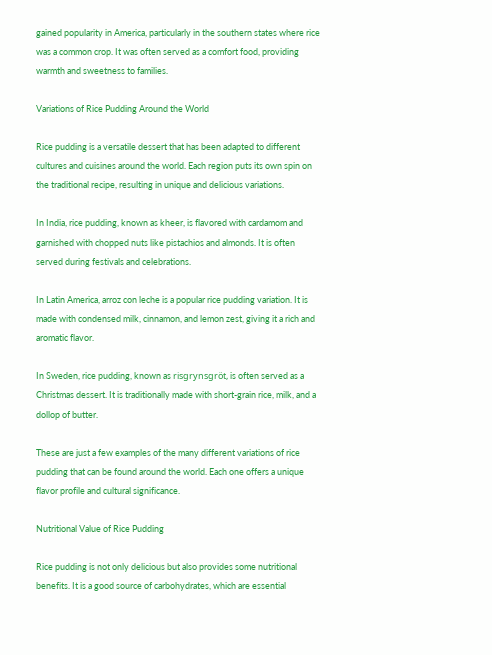gained popularity in America, particularly in the southern states where rice was a common crop. It was often served as a comfort food, providing warmth and sweetness to families.

Variations of Rice Pudding Around the World

Rice pudding is a versatile dessert that has been adapted to different cultures and cuisines around the world. Each region puts its own spin on the traditional recipe, resulting in unique and delicious variations.

In India, rice pudding, known as kheer, is flavored with cardamom and garnished with chopped nuts like pistachios and almonds. It is often served during festivals and celebrations.

In Latin America, arroz con leche is a popular rice pudding variation. It is made with condensed milk, cinnamon, and lemon zest, giving it a rich and aromatic flavor.

In Sweden, rice pudding, known as risgrynsgröt, is often served as a Christmas dessert. It is traditionally made with short-grain rice, milk, and a dollop of butter.

These are just a few examples of the many different variations of rice pudding that can be found around the world. Each one offers a unique flavor profile and cultural significance.

Nutritional Value of Rice Pudding

Rice pudding is not only delicious but also provides some nutritional benefits. It is a good source of carbohydrates, which are essential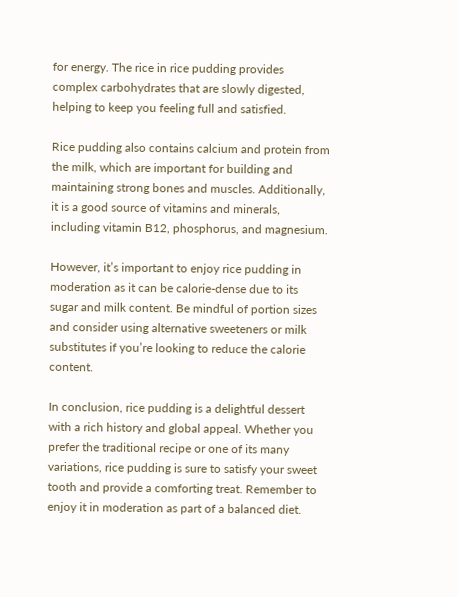for energy. The rice in rice pudding provides complex carbohydrates that are slowly digested, helping to keep you feeling full and satisfied.

Rice pudding also contains calcium and protein from the milk, which are important for building and maintaining strong bones and muscles. Additionally, it is a good source of vitamins and minerals, including vitamin B12, phosphorus, and magnesium.

However, it’s important to enjoy rice pudding in moderation as it can be calorie-dense due to its sugar and milk content. Be mindful of portion sizes and consider using alternative sweeteners or milk substitutes if you’re looking to reduce the calorie content.

In conclusion, rice pudding is a delightful dessert with a rich history and global appeal. Whether you prefer the traditional recipe or one of its many variations, rice pudding is sure to satisfy your sweet tooth and provide a comforting treat. Remember to enjoy it in moderation as part of a balanced diet.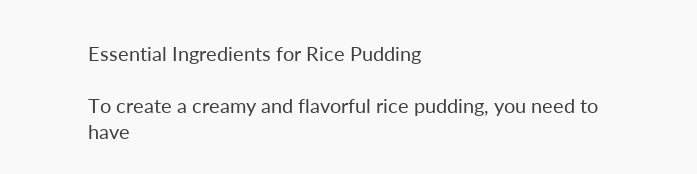Essential Ingredients for Rice Pudding

To create a creamy and flavorful rice pudding, you need to have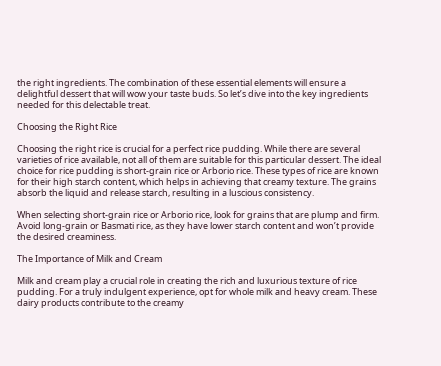the right ingredients. The combination of these essential elements will ensure a delightful dessert that will wow your taste buds. So let’s dive into the key ingredients needed for this delectable treat.

Choosing the Right Rice

Choosing the right rice is crucial for a perfect rice pudding. While there are several varieties of rice available, not all of them are suitable for this particular dessert. The ideal choice for rice pudding is short-grain rice or Arborio rice. These types of rice are known for their high starch content, which helps in achieving that creamy texture. The grains absorb the liquid and release starch, resulting in a luscious consistency.

When selecting short-grain rice or Arborio rice, look for grains that are plump and firm. Avoid long-grain or Basmati rice, as they have lower starch content and won’t provide the desired creaminess.

The Importance of Milk and Cream

Milk and cream play a crucial role in creating the rich and luxurious texture of rice pudding. For a truly indulgent experience, opt for whole milk and heavy cream. These dairy products contribute to the creamy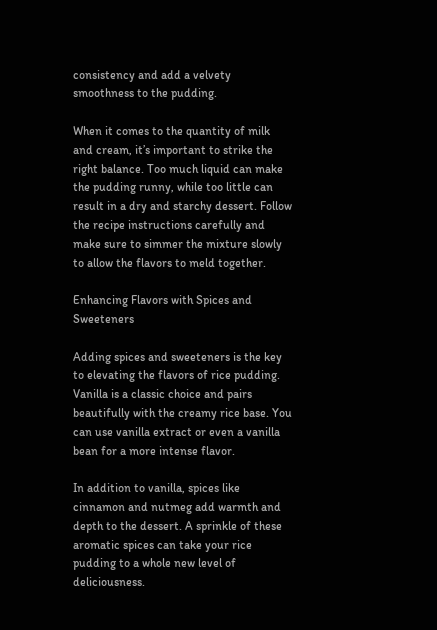consistency and add a velvety smoothness to the pudding.

When it comes to the quantity of milk and cream, it’s important to strike the right balance. Too much liquid can make the pudding runny, while too little can result in a dry and starchy dessert. Follow the recipe instructions carefully and make sure to simmer the mixture slowly to allow the flavors to meld together.

Enhancing Flavors with Spices and Sweeteners

Adding spices and sweeteners is the key to elevating the flavors of rice pudding. Vanilla is a classic choice and pairs beautifully with the creamy rice base. You can use vanilla extract or even a vanilla bean for a more intense flavor.

In addition to vanilla, spices like cinnamon and nutmeg add warmth and depth to the dessert. A sprinkle of these aromatic spices can take your rice pudding to a whole new level of deliciousness.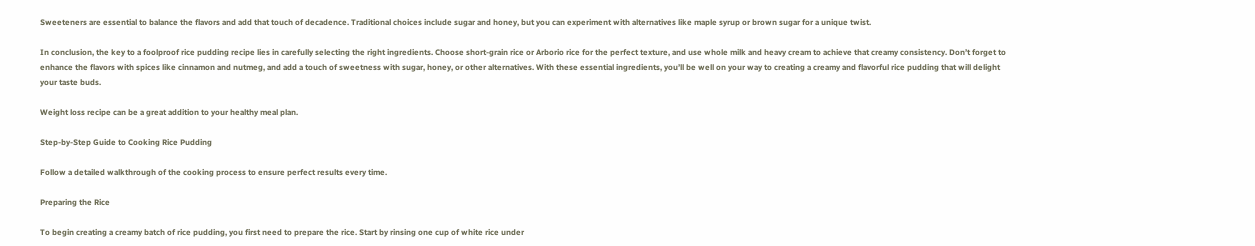Sweeteners are essential to balance the flavors and add that touch of decadence. Traditional choices include sugar and honey, but you can experiment with alternatives like maple syrup or brown sugar for a unique twist.

In conclusion, the key to a foolproof rice pudding recipe lies in carefully selecting the right ingredients. Choose short-grain rice or Arborio rice for the perfect texture, and use whole milk and heavy cream to achieve that creamy consistency. Don’t forget to enhance the flavors with spices like cinnamon and nutmeg, and add a touch of sweetness with sugar, honey, or other alternatives. With these essential ingredients, you’ll be well on your way to creating a creamy and flavorful rice pudding that will delight your taste buds.

Weight loss recipe can be a great addition to your healthy meal plan.

Step-by-Step Guide to Cooking Rice Pudding

Follow a detailed walkthrough of the cooking process to ensure perfect results every time.

Preparing the Rice

To begin creating a creamy batch of rice pudding, you first need to prepare the rice. Start by rinsing one cup of white rice under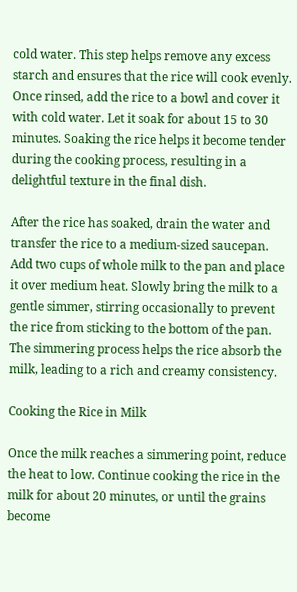cold water. This step helps remove any excess starch and ensures that the rice will cook evenly. Once rinsed, add the rice to a bowl and cover it with cold water. Let it soak for about 15 to 30 minutes. Soaking the rice helps it become tender during the cooking process, resulting in a delightful texture in the final dish.

After the rice has soaked, drain the water and transfer the rice to a medium-sized saucepan. Add two cups of whole milk to the pan and place it over medium heat. Slowly bring the milk to a gentle simmer, stirring occasionally to prevent the rice from sticking to the bottom of the pan. The simmering process helps the rice absorb the milk, leading to a rich and creamy consistency.

Cooking the Rice in Milk

Once the milk reaches a simmering point, reduce the heat to low. Continue cooking the rice in the milk for about 20 minutes, or until the grains become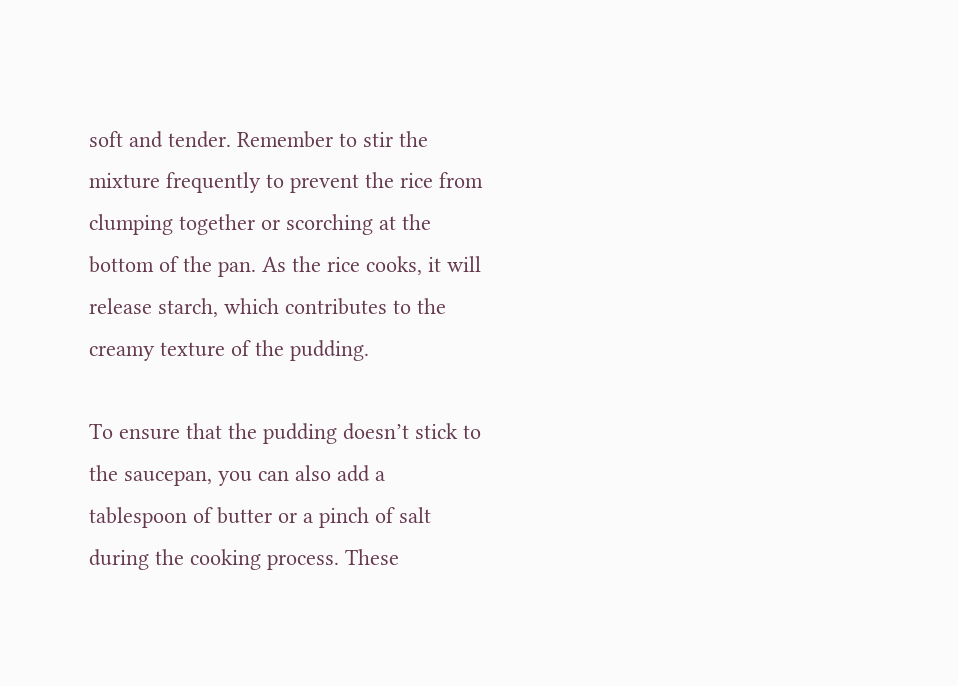soft and tender. Remember to stir the mixture frequently to prevent the rice from clumping together or scorching at the bottom of the pan. As the rice cooks, it will release starch, which contributes to the creamy texture of the pudding.

To ensure that the pudding doesn’t stick to the saucepan, you can also add a tablespoon of butter or a pinch of salt during the cooking process. These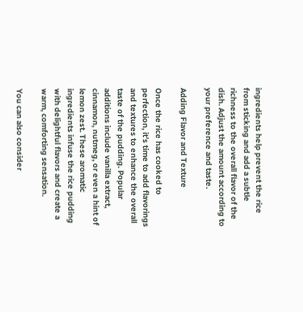ingredients help prevent the rice from sticking and add a subtle richness to the overall flavor of the dish. Adjust the amount according to your preference and taste.

Adding Flavor and Texture

Once the rice has cooked to perfection, it’s time to add flavorings and textures to enhance the overall taste of the pudding. Popular additions include vanilla extract, cinnamon, nutmeg, or even a hint of lemon zest. These aromatic ingredients infuse the rice pudding with delightful flavors and create a warm, comforting sensation.

You can also consider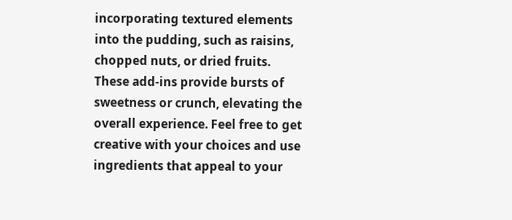incorporating textured elements into the pudding, such as raisins, chopped nuts, or dried fruits. These add-ins provide bursts of sweetness or crunch, elevating the overall experience. Feel free to get creative with your choices and use ingredients that appeal to your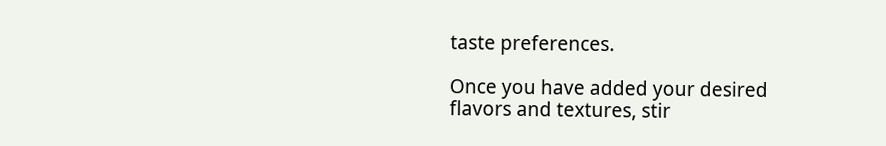taste preferences.

Once you have added your desired flavors and textures, stir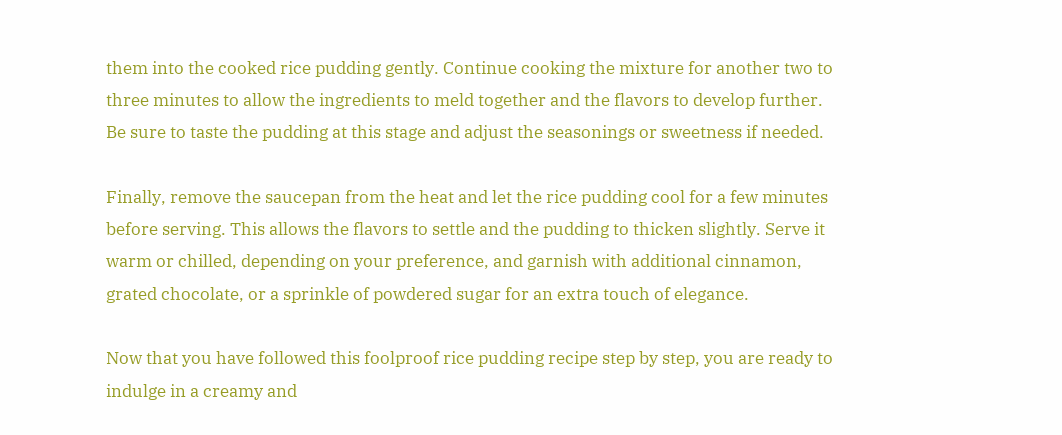them into the cooked rice pudding gently. Continue cooking the mixture for another two to three minutes to allow the ingredients to meld together and the flavors to develop further. Be sure to taste the pudding at this stage and adjust the seasonings or sweetness if needed.

Finally, remove the saucepan from the heat and let the rice pudding cool for a few minutes before serving. This allows the flavors to settle and the pudding to thicken slightly. Serve it warm or chilled, depending on your preference, and garnish with additional cinnamon, grated chocolate, or a sprinkle of powdered sugar for an extra touch of elegance.

Now that you have followed this foolproof rice pudding recipe step by step, you are ready to indulge in a creamy and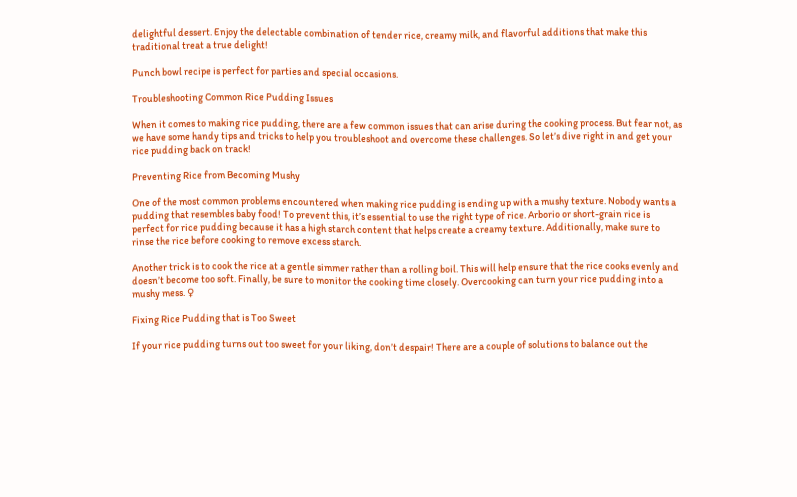delightful dessert. Enjoy the delectable combination of tender rice, creamy milk, and flavorful additions that make this traditional treat a true delight!

Punch bowl recipe is perfect for parties and special occasions.

Troubleshooting Common Rice Pudding Issues

When it comes to making rice pudding, there are a few common issues that can arise during the cooking process. But fear not, as we have some handy tips and tricks to help you troubleshoot and overcome these challenges. So let’s dive right in and get your rice pudding back on track!

Preventing Rice from Becoming Mushy

One of the most common problems encountered when making rice pudding is ending up with a mushy texture. Nobody wants a pudding that resembles baby food! To prevent this, it’s essential to use the right type of rice. Arborio or short-grain rice is perfect for rice pudding because it has a high starch content that helps create a creamy texture. Additionally, make sure to rinse the rice before cooking to remove excess starch.

Another trick is to cook the rice at a gentle simmer rather than a rolling boil. This will help ensure that the rice cooks evenly and doesn’t become too soft. Finally, be sure to monitor the cooking time closely. Overcooking can turn your rice pudding into a mushy mess. ♀

Fixing Rice Pudding that is Too Sweet

If your rice pudding turns out too sweet for your liking, don’t despair! There are a couple of solutions to balance out the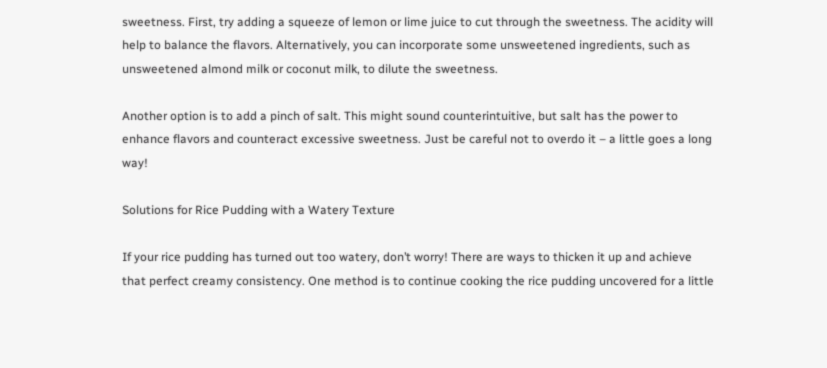sweetness. First, try adding a squeeze of lemon or lime juice to cut through the sweetness. The acidity will help to balance the flavors. Alternatively, you can incorporate some unsweetened ingredients, such as unsweetened almond milk or coconut milk, to dilute the sweetness.

Another option is to add a pinch of salt. This might sound counterintuitive, but salt has the power to enhance flavors and counteract excessive sweetness. Just be careful not to overdo it – a little goes a long way!

Solutions for Rice Pudding with a Watery Texture

If your rice pudding has turned out too watery, don’t worry! There are ways to thicken it up and achieve that perfect creamy consistency. One method is to continue cooking the rice pudding uncovered for a little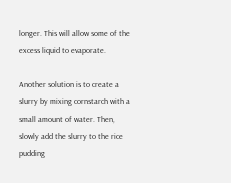longer. This will allow some of the excess liquid to evaporate.

Another solution is to create a slurry by mixing cornstarch with a small amount of water. Then, slowly add the slurry to the rice pudding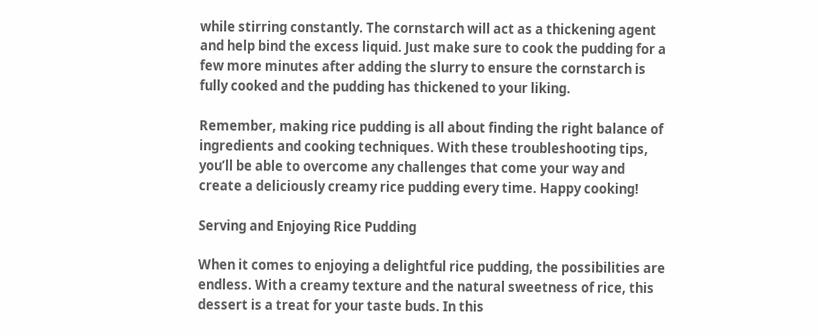while stirring constantly. The cornstarch will act as a thickening agent and help bind the excess liquid. Just make sure to cook the pudding for a few more minutes after adding the slurry to ensure the cornstarch is fully cooked and the pudding has thickened to your liking.

Remember, making rice pudding is all about finding the right balance of ingredients and cooking techniques. With these troubleshooting tips, you’ll be able to overcome any challenges that come your way and create a deliciously creamy rice pudding every time. Happy cooking!

Serving and Enjoying Rice Pudding

When it comes to enjoying a delightful rice pudding, the possibilities are endless. With a creamy texture and the natural sweetness of rice, this dessert is a treat for your taste buds. In this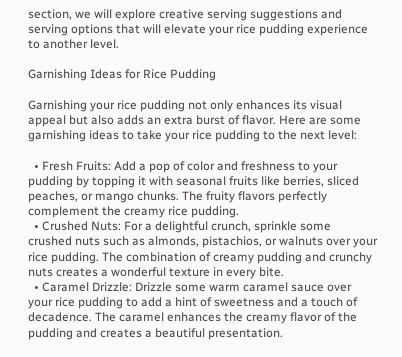section, we will explore creative serving suggestions and serving options that will elevate your rice pudding experience to another level.

Garnishing Ideas for Rice Pudding

Garnishing your rice pudding not only enhances its visual appeal but also adds an extra burst of flavor. Here are some garnishing ideas to take your rice pudding to the next level:

  • Fresh Fruits: Add a pop of color and freshness to your pudding by topping it with seasonal fruits like berries, sliced peaches, or mango chunks. The fruity flavors perfectly complement the creamy rice pudding.
  • Crushed Nuts: For a delightful crunch, sprinkle some crushed nuts such as almonds, pistachios, or walnuts over your rice pudding. The combination of creamy pudding and crunchy nuts creates a wonderful texture in every bite.
  • Caramel Drizzle: Drizzle some warm caramel sauce over your rice pudding to add a hint of sweetness and a touch of decadence. The caramel enhances the creamy flavor of the pudding and creates a beautiful presentation.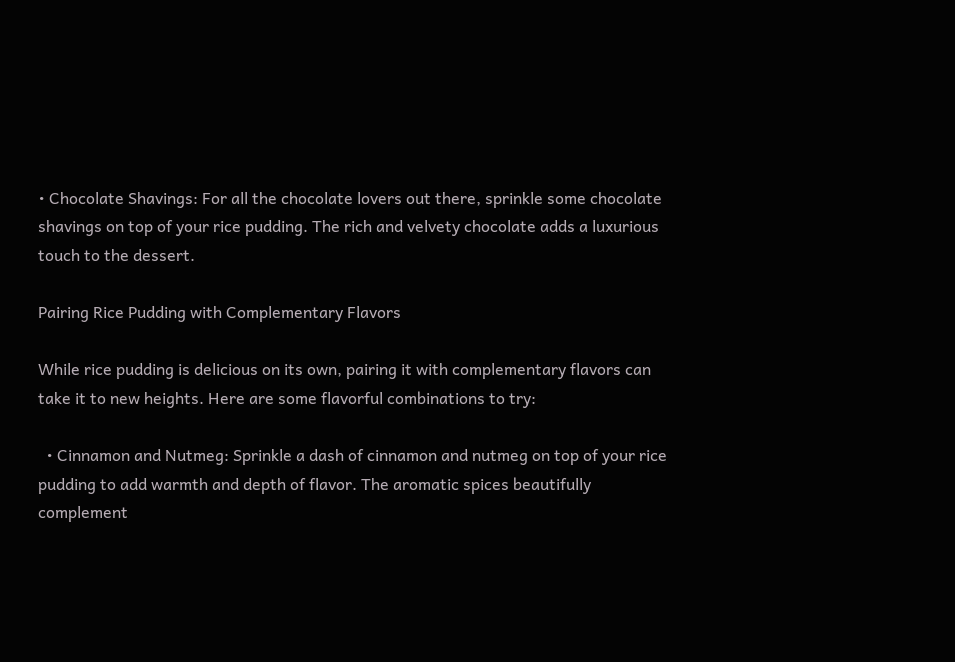• Chocolate Shavings: For all the chocolate lovers out there, sprinkle some chocolate shavings on top of your rice pudding. The rich and velvety chocolate adds a luxurious touch to the dessert.

Pairing Rice Pudding with Complementary Flavors

While rice pudding is delicious on its own, pairing it with complementary flavors can take it to new heights. Here are some flavorful combinations to try:

  • Cinnamon and Nutmeg: Sprinkle a dash of cinnamon and nutmeg on top of your rice pudding to add warmth and depth of flavor. The aromatic spices beautifully complement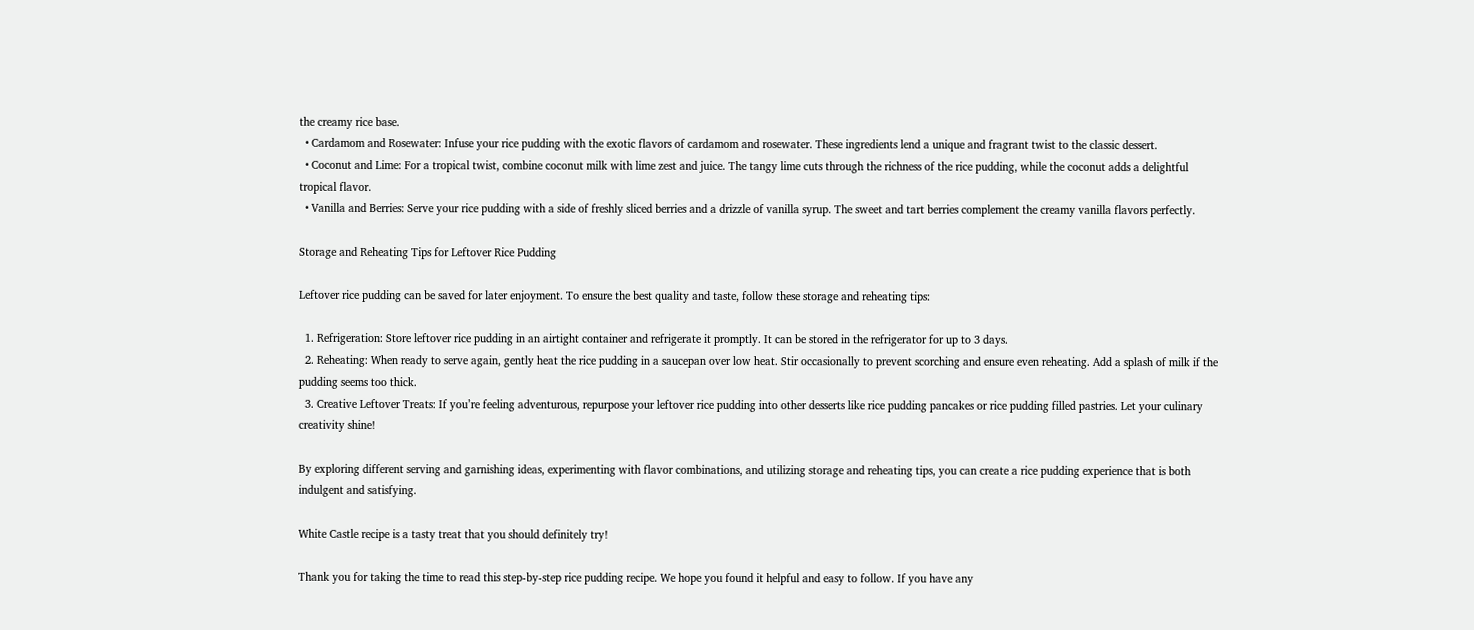the creamy rice base.
  • Cardamom and Rosewater: Infuse your rice pudding with the exotic flavors of cardamom and rosewater. These ingredients lend a unique and fragrant twist to the classic dessert.
  • Coconut and Lime: For a tropical twist, combine coconut milk with lime zest and juice. The tangy lime cuts through the richness of the rice pudding, while the coconut adds a delightful tropical flavor.
  • Vanilla and Berries: Serve your rice pudding with a side of freshly sliced berries and a drizzle of vanilla syrup. The sweet and tart berries complement the creamy vanilla flavors perfectly.

Storage and Reheating Tips for Leftover Rice Pudding

Leftover rice pudding can be saved for later enjoyment. To ensure the best quality and taste, follow these storage and reheating tips:

  1. Refrigeration: Store leftover rice pudding in an airtight container and refrigerate it promptly. It can be stored in the refrigerator for up to 3 days.
  2. Reheating: When ready to serve again, gently heat the rice pudding in a saucepan over low heat. Stir occasionally to prevent scorching and ensure even reheating. Add a splash of milk if the pudding seems too thick.
  3. Creative Leftover Treats: If you’re feeling adventurous, repurpose your leftover rice pudding into other desserts like rice pudding pancakes or rice pudding filled pastries. Let your culinary creativity shine!

By exploring different serving and garnishing ideas, experimenting with flavor combinations, and utilizing storage and reheating tips, you can create a rice pudding experience that is both indulgent and satisfying.

White Castle recipe is a tasty treat that you should definitely try!

Thank you for taking the time to read this step-by-step rice pudding recipe. We hope you found it helpful and easy to follow. If you have any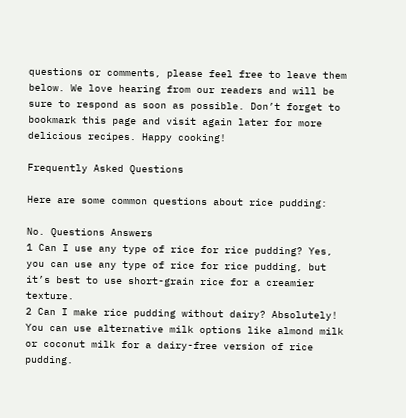questions or comments, please feel free to leave them below. We love hearing from our readers and will be sure to respond as soon as possible. Don’t forget to bookmark this page and visit again later for more delicious recipes. Happy cooking!

Frequently Asked Questions

Here are some common questions about rice pudding:

No. Questions Answers
1 Can I use any type of rice for rice pudding? Yes, you can use any type of rice for rice pudding, but it’s best to use short-grain rice for a creamier texture.
2 Can I make rice pudding without dairy? Absolutely! You can use alternative milk options like almond milk or coconut milk for a dairy-free version of rice pudding.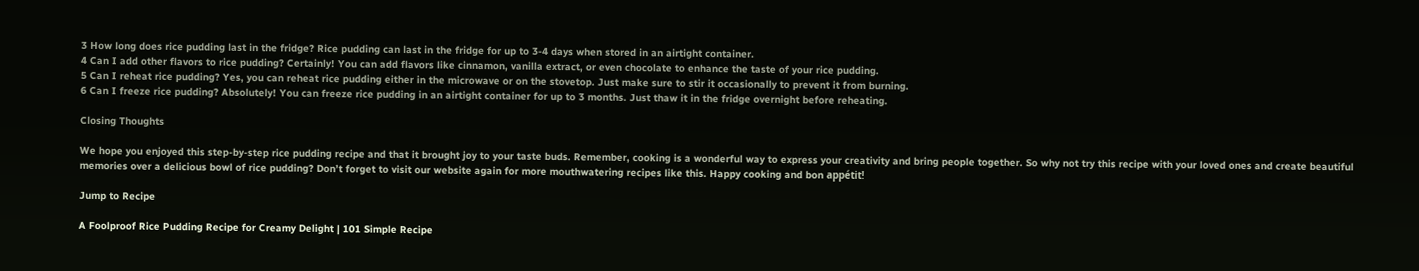3 How long does rice pudding last in the fridge? Rice pudding can last in the fridge for up to 3-4 days when stored in an airtight container.
4 Can I add other flavors to rice pudding? Certainly! You can add flavors like cinnamon, vanilla extract, or even chocolate to enhance the taste of your rice pudding.
5 Can I reheat rice pudding? Yes, you can reheat rice pudding either in the microwave or on the stovetop. Just make sure to stir it occasionally to prevent it from burning.
6 Can I freeze rice pudding? Absolutely! You can freeze rice pudding in an airtight container for up to 3 months. Just thaw it in the fridge overnight before reheating.

Closing Thoughts

We hope you enjoyed this step-by-step rice pudding recipe and that it brought joy to your taste buds. Remember, cooking is a wonderful way to express your creativity and bring people together. So why not try this recipe with your loved ones and create beautiful memories over a delicious bowl of rice pudding? Don’t forget to visit our website again for more mouthwatering recipes like this. Happy cooking and bon appétit!

Jump to Recipe

A Foolproof Rice Pudding Recipe for Creamy Delight | 101 Simple Recipe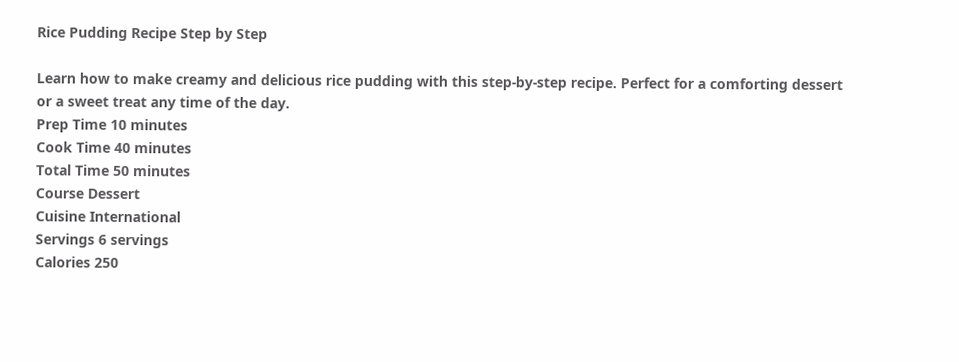Rice Pudding Recipe Step by Step

Learn how to make creamy and delicious rice pudding with this step-by-step recipe. Perfect for a comforting dessert or a sweet treat any time of the day.
Prep Time 10 minutes
Cook Time 40 minutes
Total Time 50 minutes
Course Dessert
Cuisine International
Servings 6 servings
Calories 250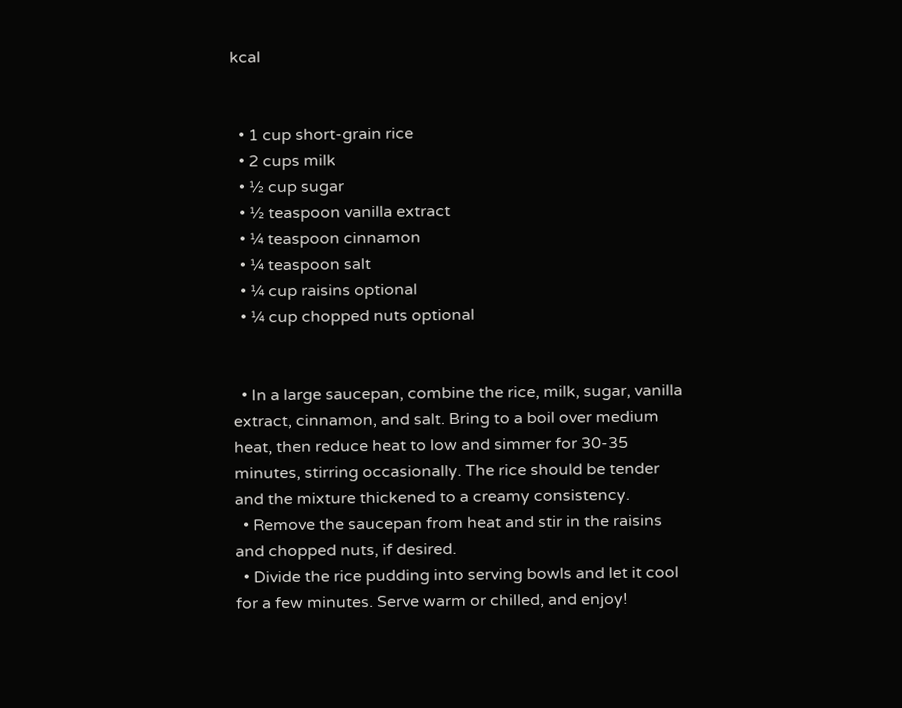kcal


  • 1 cup short-grain rice
  • 2 cups milk
  • ½ cup sugar
  • ½ teaspoon vanilla extract
  • ¼ teaspoon cinnamon
  • ¼ teaspoon salt
  • ¼ cup raisins optional
  • ¼ cup chopped nuts optional


  • In a large saucepan, combine the rice, milk, sugar, vanilla extract, cinnamon, and salt. Bring to a boil over medium heat, then reduce heat to low and simmer for 30-35 minutes, stirring occasionally. The rice should be tender and the mixture thickened to a creamy consistency.
  • Remove the saucepan from heat and stir in the raisins and chopped nuts, if desired.
  • Divide the rice pudding into serving bowls and let it cool for a few minutes. Serve warm or chilled, and enjoy!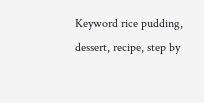Keyword rice pudding, dessert, recipe, step by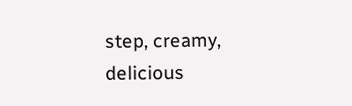step, creamy, delicious